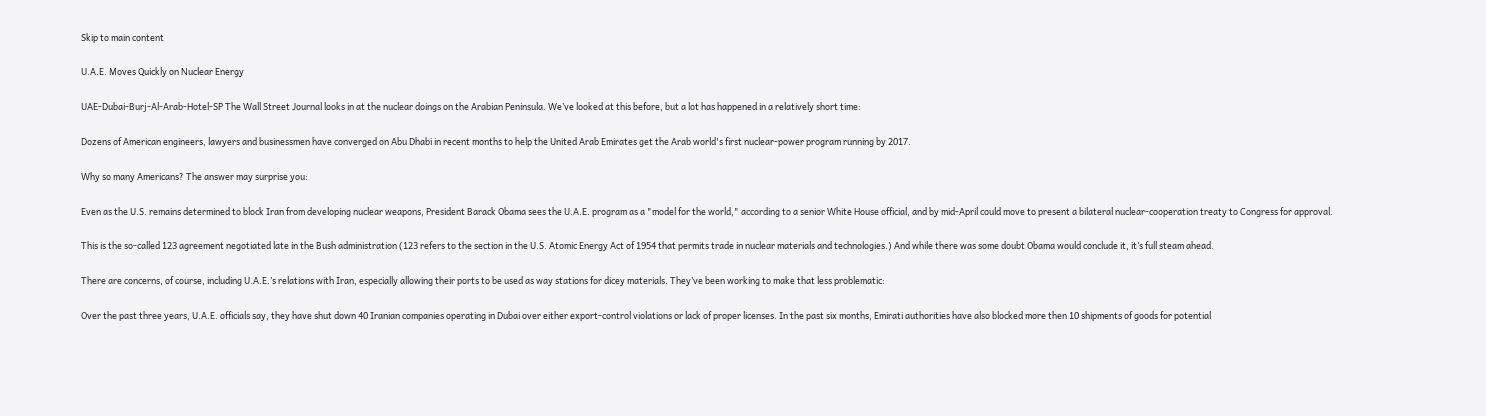Skip to main content

U.A.E. Moves Quickly on Nuclear Energy

UAE-Dubai-Burj-Al-Arab-Hotel-SP The Wall Street Journal looks in at the nuclear doings on the Arabian Peninsula. We’ve looked at this before, but a lot has happened in a relatively short time:

Dozens of American engineers, lawyers and businessmen have converged on Abu Dhabi in recent months to help the United Arab Emirates get the Arab world's first nuclear-power program running by 2017.

Why so many Americans? The answer may surprise you:

Even as the U.S. remains determined to block Iran from developing nuclear weapons, President Barack Obama sees the U.A.E. program as a "model for the world," according to a senior White House official, and by mid-April could move to present a bilateral nuclear-cooperation treaty to Congress for approval.

This is the so-called 123 agreement negotiated late in the Bush administration (123 refers to the section in the U.S. Atomic Energy Act of 1954 that permits trade in nuclear materials and technologies.) And while there was some doubt Obama would conclude it, it’s full steam ahead.

There are concerns, of course, including U.A.E.’s relations with Iran, especially allowing their ports to be used as way stations for dicey materials. They’ve been working to make that less problematic:

Over the past three years, U.A.E. officials say, they have shut down 40 Iranian companies operating in Dubai over either export-control violations or lack of proper licenses. In the past six months, Emirati authorities have also blocked more then 10 shipments of goods for potential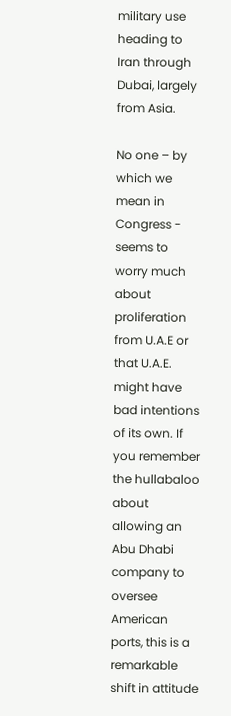military use heading to Iran through Dubai, largely from Asia.

No one – by which we mean in Congress - seems to worry much about proliferation from U.A.E or that U.A.E. might have bad intentions of its own. If you remember the hullabaloo about allowing an Abu Dhabi company to oversee American ports, this is a remarkable shift in attitude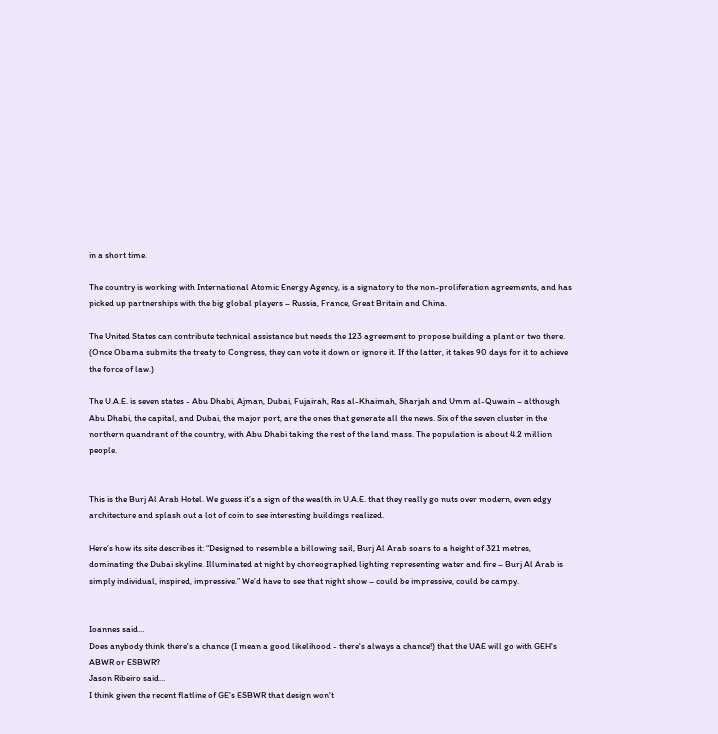in a short time.

The country is working with International Atomic Energy Agency, is a signatory to the non-proliferation agreements, and has picked up partnerships with the big global players – Russia, France, Great Britain and China.

The United States can contribute technical assistance but needs the 123 agreement to propose building a plant or two there. (Once Obama submits the treaty to Congress, they can vote it down or ignore it. If the latter, it takes 90 days for it to achieve the force of law.)

The U.A.E. is seven states - Abu Dhabi, Ajman, Dubai, Fujairah, Ras al-Khaimah, Sharjah and Umm al-Quwain – although Abu Dhabi, the capital, and Dubai, the major port, are the ones that generate all the news. Six of the seven cluster in the northern quandrant of the country, with Abu Dhabi taking the rest of the land mass. The population is about 4.2 million people.


This is the Burj Al Arab Hotel. We guess it’s a sign of the wealth in U.A.E. that they really go nuts over modern, even edgy architecture and splash out a lot of coin to see interesting buildings realized.

Here’s how its site describes it: “Designed to resemble a billowing sail, Burj Al Arab soars to a height of 321 metres, dominating the Dubai skyline. Illuminated at night by choreographed lighting representing water and fire – Burj Al Arab is simply individual, inspired, impressive.” We’d have to see that night show – could be impressive, could be campy.


Ioannes said…
Does anybody think there's a chance (I mean a good likelihood - there's always a chance!) that the UAE will go with GEH's ABWR or ESBWR?
Jason Ribeiro said…
I think given the recent flatline of GE's ESBWR that design won't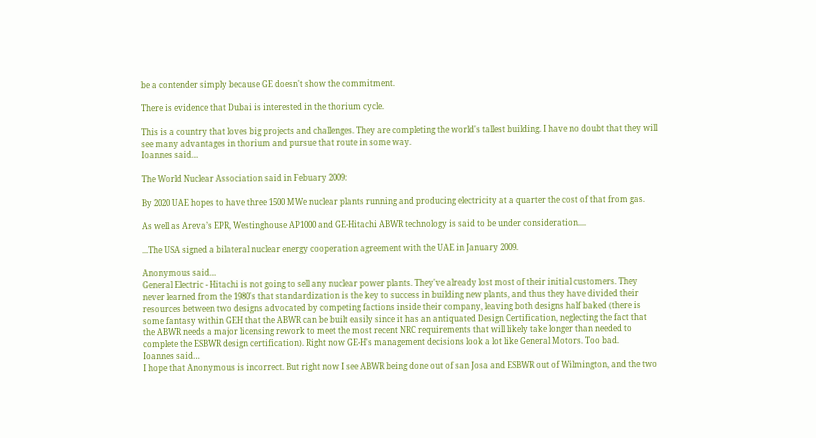be a contender simply because GE doesn't show the commitment.

There is evidence that Dubai is interested in the thorium cycle.

This is a country that loves big projects and challenges. They are completing the world's tallest building. I have no doubt that they will see many advantages in thorium and pursue that route in some way.
Ioannes said…

The World Nuclear Association said in Febuary 2009:

By 2020 UAE hopes to have three 1500 MWe nuclear plants running and producing electricity at a quarter the cost of that from gas.

As well as Areva’s EPR, Westinghouse AP1000 and GE-Hitachi ABWR technology is said to be under consideration....

...The USA signed a bilateral nuclear energy cooperation agreement with the UAE in January 2009.

Anonymous said…
General Electric - Hitachi is not going to sell any nuclear power plants. They've already lost most of their initial customers. They never learned from the 1980's that standardization is the key to success in building new plants, and thus they have divided their resources between two designs advocated by competing factions inside their company, leaving both designs half baked (there is some fantasy within GEH that the ABWR can be built easily since it has an antiquated Design Certification, neglecting the fact that the ABWR needs a major licensing rework to meet the most recent NRC requirements that will likely take longer than needed to complete the ESBWR design certification). Right now GE-H's management decisions look a lot like General Motors. Too bad.
Ioannes said…
I hope that Anonymous is incorrect. But right now I see ABWR being done out of san Josa and ESBWR out of Wilmington, and the two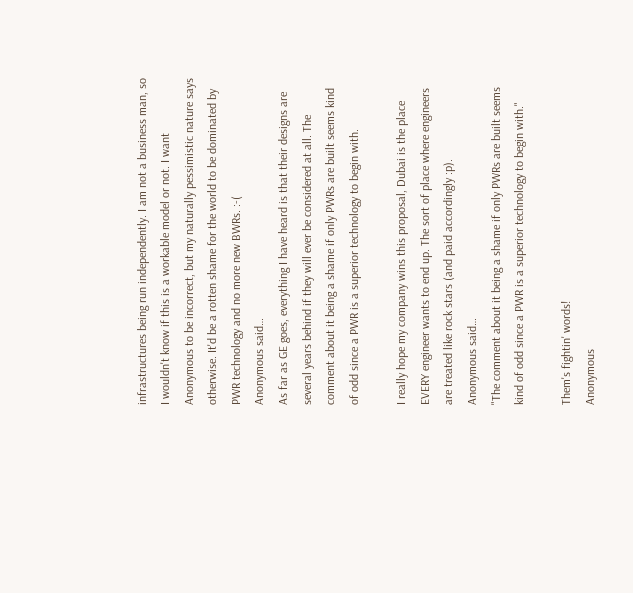infrastructures being run independently. I am not a business man, so I wouldn't know if this is a workable model or not. I want Anonymous to be incorrect, but my naturally pessimistic nature says otherwise. It'd be a rotten shame for the world to be dominated by PWR technology and no more new BWRs. :-(
Anonymous said…
As far as GE goes, everything I have heard is that their designs are several years behind if they will ever be considered at all. The comment about it being a shame if only PWRs are built seems kind of odd since a PWR is a superior technology to begin with.

I really hope my company wins this proposal, Dubai is the place EVERY engineer wants to end up. The sort of place where engineers are treated like rock stars (and paid accordingly :p).
Anonymous said…
"The comment about it being a shame if only PWRs are built seems kind of odd since a PWR is a superior technology to begin with."

Them's fightin' words!
Anonymous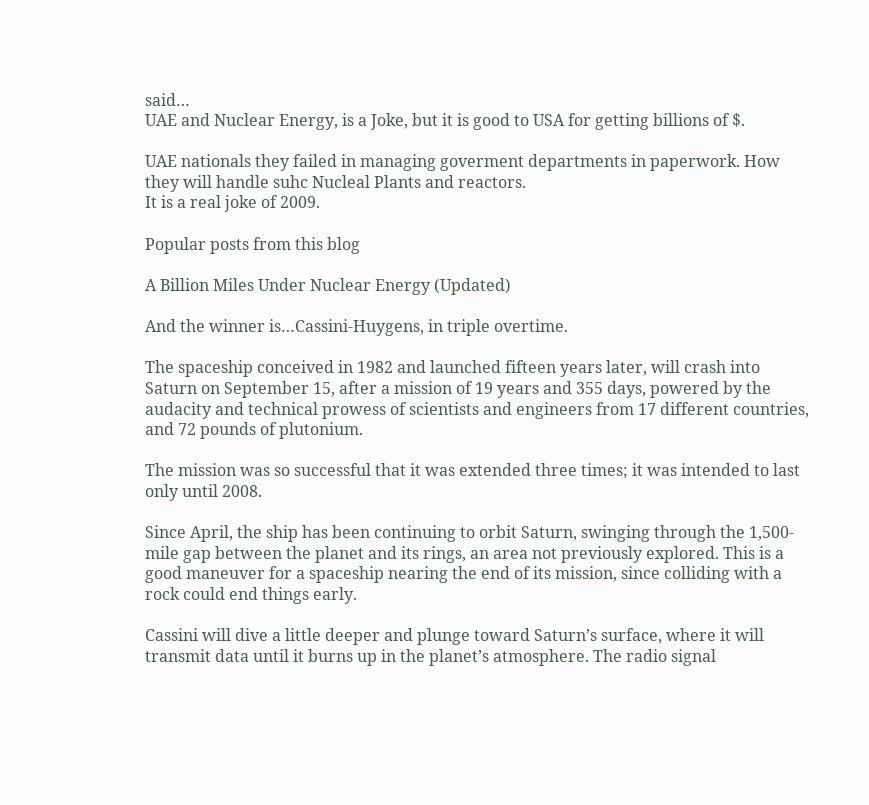said…
UAE and Nuclear Energy, is a Joke, but it is good to USA for getting billions of $.

UAE nationals they failed in managing goverment departments in paperwork. How they will handle suhc Nucleal Plants and reactors.
It is a real joke of 2009.

Popular posts from this blog

A Billion Miles Under Nuclear Energy (Updated)

And the winner is…Cassini-Huygens, in triple overtime.

The spaceship conceived in 1982 and launched fifteen years later, will crash into Saturn on September 15, after a mission of 19 years and 355 days, powered by the audacity and technical prowess of scientists and engineers from 17 different countries, and 72 pounds of plutonium.

The mission was so successful that it was extended three times; it was intended to last only until 2008.

Since April, the ship has been continuing to orbit Saturn, swinging through the 1,500-mile gap between the planet and its rings, an area not previously explored. This is a good maneuver for a spaceship nearing the end of its mission, since colliding with a rock could end things early.

Cassini will dive a little deeper and plunge toward Saturn’s surface, where it will transmit data until it burns up in the planet’s atmosphere. The radio signal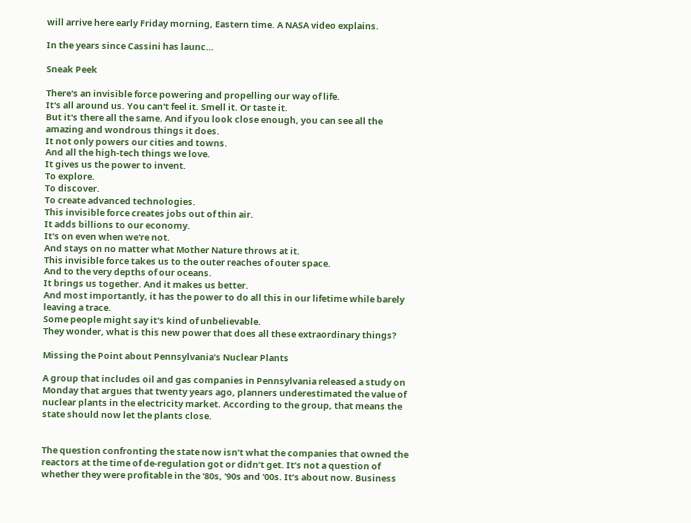will arrive here early Friday morning, Eastern time. A NASA video explains.

In the years since Cassini has launc…

Sneak Peek

There's an invisible force powering and propelling our way of life.
It's all around us. You can't feel it. Smell it. Or taste it.
But it's there all the same. And if you look close enough, you can see all the amazing and wondrous things it does.
It not only powers our cities and towns.
And all the high-tech things we love.
It gives us the power to invent.
To explore.
To discover.
To create advanced technologies.
This invisible force creates jobs out of thin air.
It adds billions to our economy.
It's on even when we're not.
And stays on no matter what Mother Nature throws at it.
This invisible force takes us to the outer reaches of outer space.
And to the very depths of our oceans.
It brings us together. And it makes us better.
And most importantly, it has the power to do all this in our lifetime while barely leaving a trace.
Some people might say it's kind of unbelievable.
They wonder, what is this new power that does all these extraordinary things?

Missing the Point about Pennsylvania’s Nuclear Plants

A group that includes oil and gas companies in Pennsylvania released a study on Monday that argues that twenty years ago, planners underestimated the value of nuclear plants in the electricity market. According to the group, that means the state should now let the plants close.


The question confronting the state now isn’t what the companies that owned the reactors at the time of de-regulation got or didn’t get. It’s not a question of whether they were profitable in the '80s, '90s and '00s. It’s about now. Business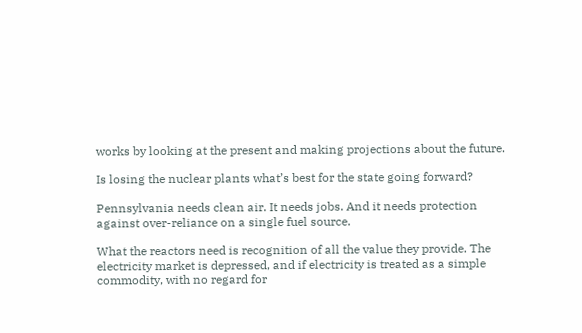works by looking at the present and making projections about the future.

Is losing the nuclear plants what’s best for the state going forward?

Pennsylvania needs clean air. It needs jobs. And it needs protection against over-reliance on a single fuel source.

What the reactors need is recognition of all the value they provide. The electricity market is depressed, and if electricity is treated as a simple commodity, with no regard for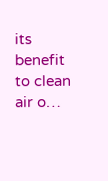its benefit to clean air o…